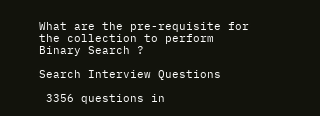What are the pre-requisite for the collection to perform Binary Search ?

Search Interview Questions

 3356 questions in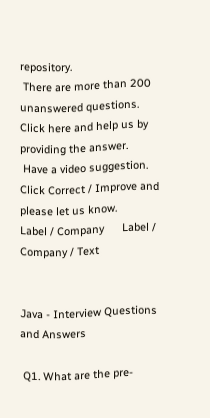repository.
 There are more than 200 unanswered questions.
Click here and help us by providing the answer.
 Have a video suggestion.
Click Correct / Improve and please let us know.
Label / Company      Label / Company / Text


Java - Interview Questions and Answers

 Q1. What are the pre-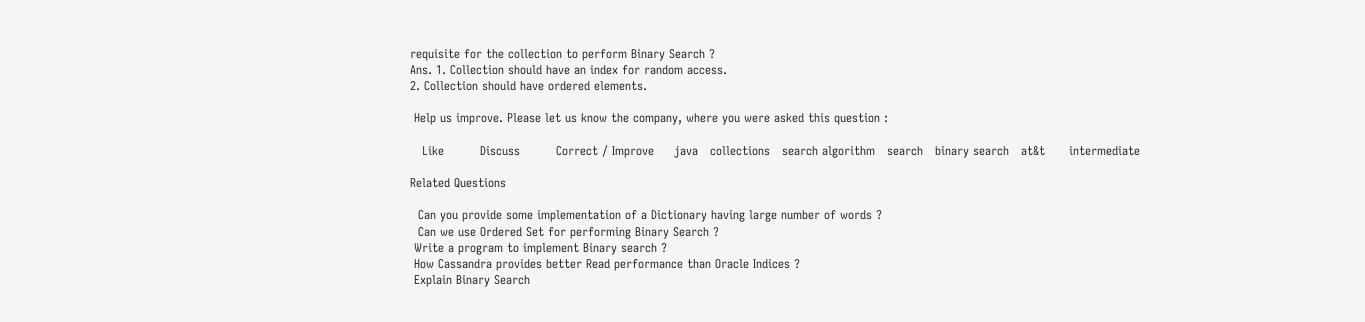requisite for the collection to perform Binary Search ?
Ans. 1. Collection should have an index for random access.
2. Collection should have ordered elements.

 Help us improve. Please let us know the company, where you were asked this question :

   Like         Discuss         Correct / Improve     java   collections   search algorithm   search   binary search   at&t      intermediate

Related Questions

  Can you provide some implementation of a Dictionary having large number of words ?
  Can we use Ordered Set for performing Binary Search ?
 Write a program to implement Binary search ?
 How Cassandra provides better Read performance than Oracle Indices ?
 Explain Binary Search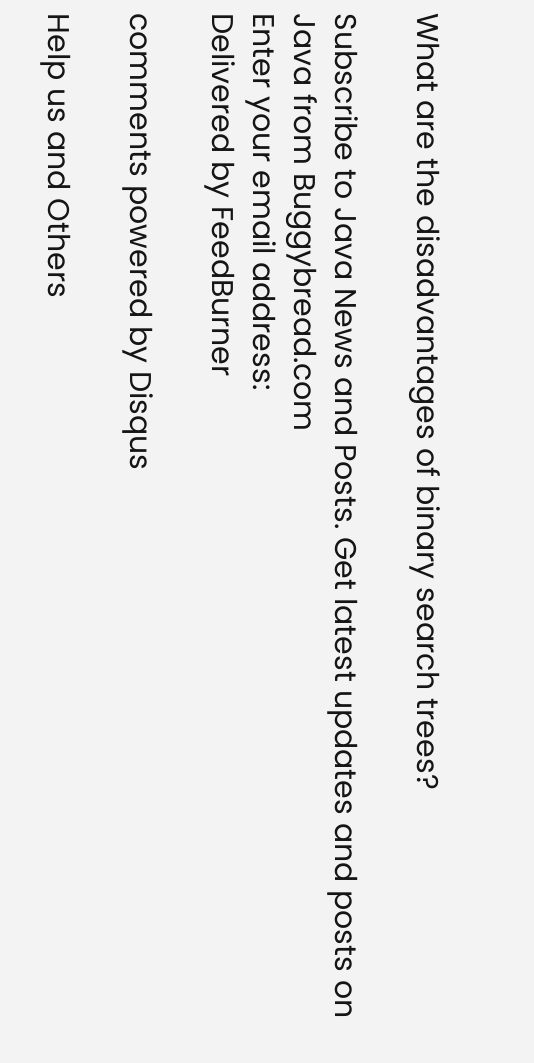What are the disadvantages of binary search trees?

Subscribe to Java News and Posts. Get latest updates and posts on Java from Buggybread.com
Enter your email address:
Delivered by FeedBurner

comments powered by Disqus

Help us and Others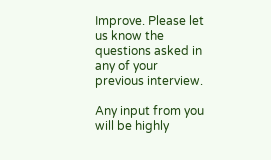Improve. Please let us know the questions asked in any of your previous interview.

Any input from you will be highly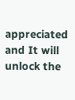appreciated and It will unlock the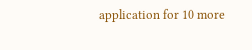application for 10 more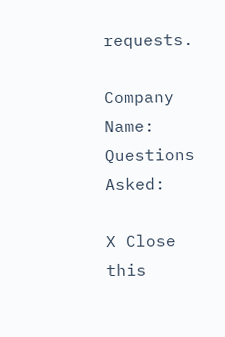requests.

Company Name:
Questions Asked:

X Close this